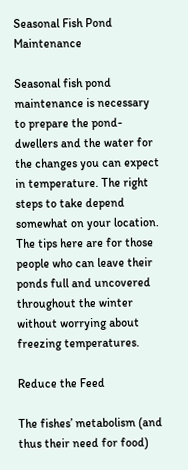Seasonal Fish Pond Maintenance

Seasonal fish pond maintenance is necessary to prepare the pond-dwellers and the water for the changes you can expect in temperature. The right steps to take depend somewhat on your location. The tips here are for those people who can leave their ponds full and uncovered throughout the winter without worrying about freezing temperatures.

Reduce the Feed

The fishes’ metabolism (and thus their need for food)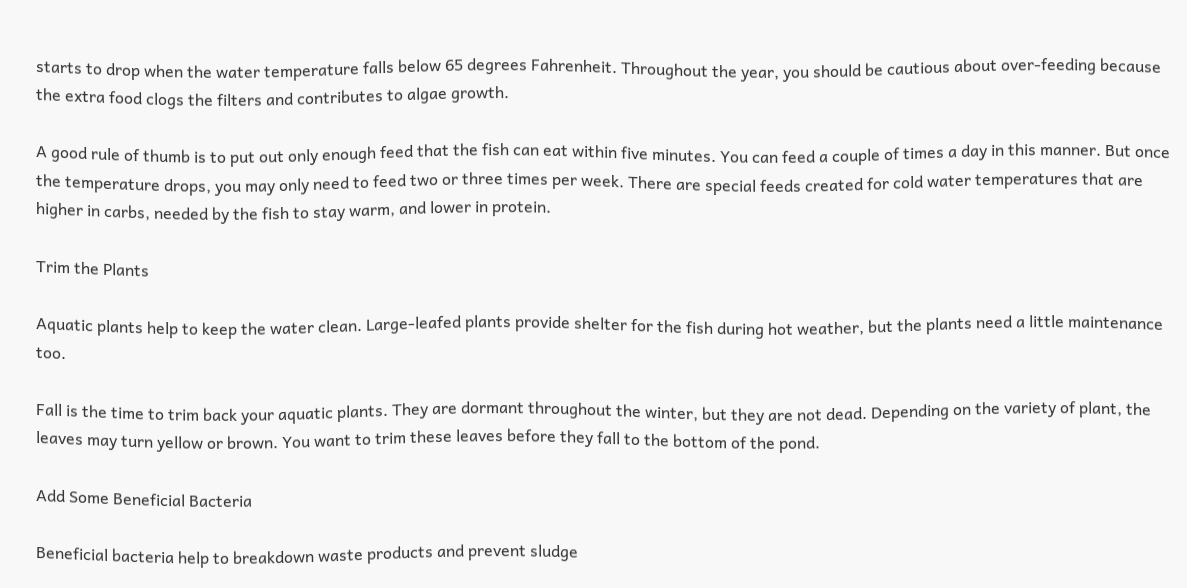starts to drop when the water temperature falls below 65 degrees Fahrenheit. Throughout the year, you should be cautious about over-feeding because the extra food clogs the filters and contributes to algae growth.

A good rule of thumb is to put out only enough feed that the fish can eat within five minutes. You can feed a couple of times a day in this manner. But once the temperature drops, you may only need to feed two or three times per week. There are special feeds created for cold water temperatures that are higher in carbs, needed by the fish to stay warm, and lower in protein.

Trim the Plants

Aquatic plants help to keep the water clean. Large-leafed plants provide shelter for the fish during hot weather, but the plants need a little maintenance too.

Fall is the time to trim back your aquatic plants. They are dormant throughout the winter, but they are not dead. Depending on the variety of plant, the leaves may turn yellow or brown. You want to trim these leaves before they fall to the bottom of the pond.

Add Some Beneficial Bacteria

Beneficial bacteria help to breakdown waste products and prevent sludge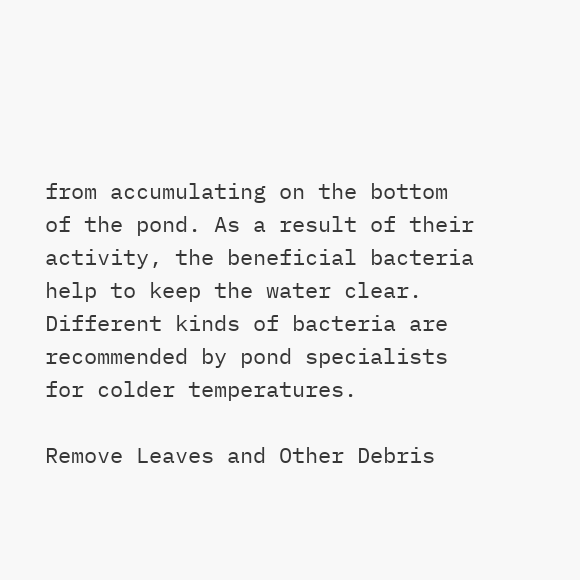from accumulating on the bottom of the pond. As a result of their activity, the beneficial bacteria help to keep the water clear. Different kinds of bacteria are recommended by pond specialists for colder temperatures.

Remove Leaves and Other Debris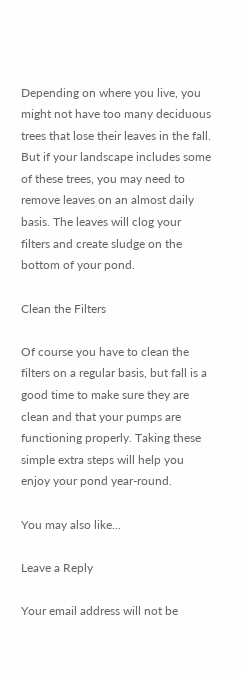Depending on where you live, you might not have too many deciduous trees that lose their leaves in the fall. But if your landscape includes some of these trees, you may need to remove leaves on an almost daily basis. The leaves will clog your filters and create sludge on the bottom of your pond.

Clean the Filters

Of course you have to clean the filters on a regular basis, but fall is a good time to make sure they are clean and that your pumps are functioning properly. Taking these simple extra steps will help you enjoy your pond year-round.

You may also like...

Leave a Reply

Your email address will not be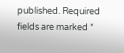published. Required fields are marked *